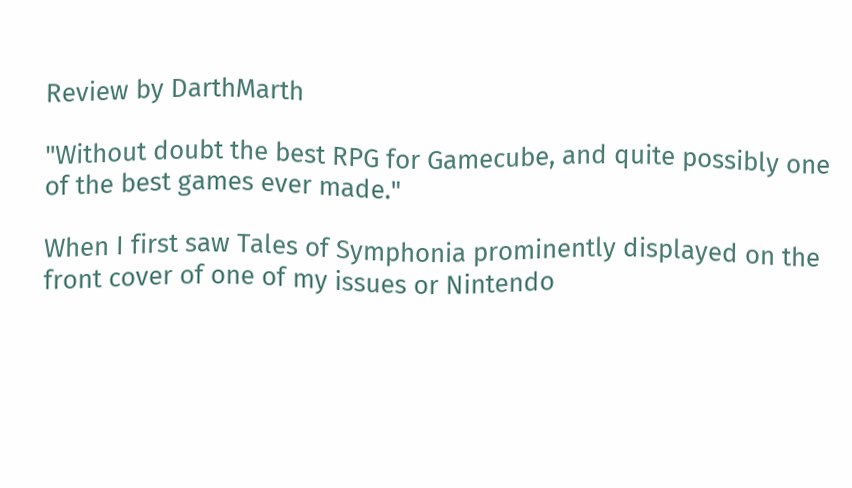Review by DarthMarth

"Without doubt the best RPG for Gamecube, and quite possibly one of the best games ever made."

When I first saw Tales of Symphonia prominently displayed on the front cover of one of my issues or Nintendo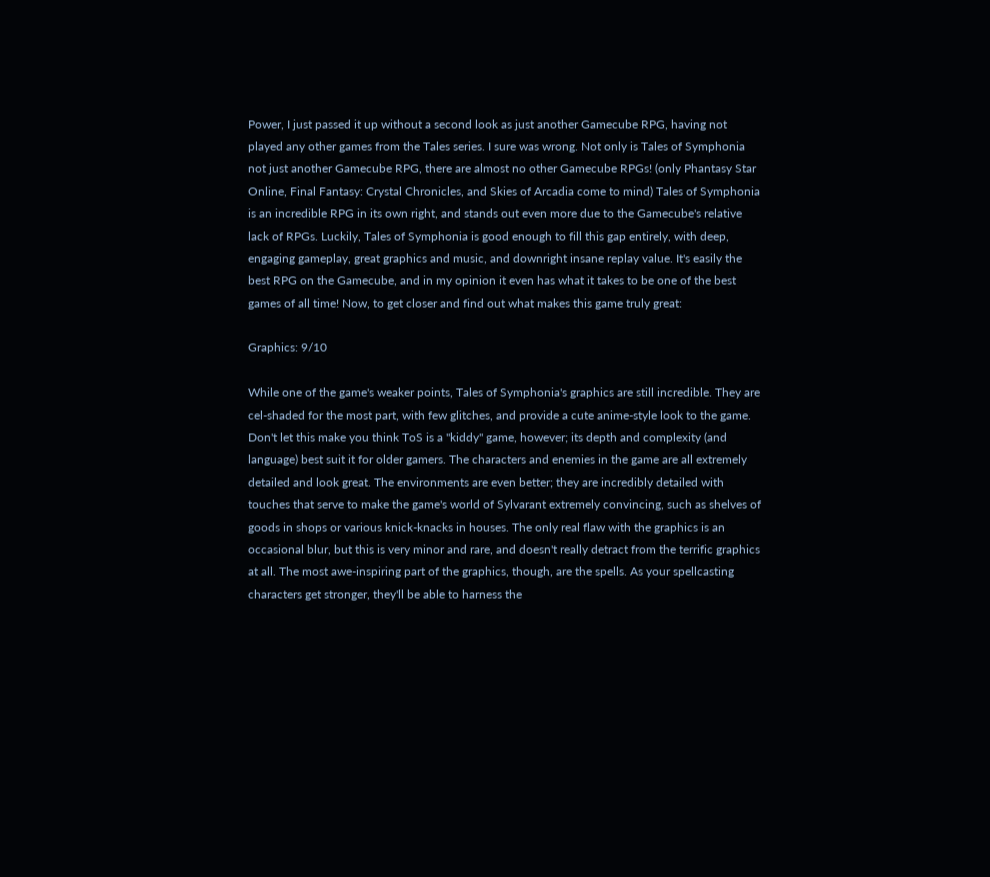Power, I just passed it up without a second look as just another Gamecube RPG, having not played any other games from the Tales series. I sure was wrong. Not only is Tales of Symphonia not just another Gamecube RPG, there are almost no other Gamecube RPGs! (only Phantasy Star Online, Final Fantasy: Crystal Chronicles, and Skies of Arcadia come to mind) Tales of Symphonia is an incredible RPG in its own right, and stands out even more due to the Gamecube's relative lack of RPGs. Luckily, Tales of Symphonia is good enough to fill this gap entirely, with deep, engaging gameplay, great graphics and music, and downright insane replay value. It's easily the best RPG on the Gamecube, and in my opinion it even has what it takes to be one of the best games of all time! Now, to get closer and find out what makes this game truly great:

Graphics: 9/10

While one of the game's weaker points, Tales of Symphonia's graphics are still incredible. They are cel-shaded for the most part, with few glitches, and provide a cute anime-style look to the game. Don't let this make you think ToS is a "kiddy" game, however; its depth and complexity (and language) best suit it for older gamers. The characters and enemies in the game are all extremely detailed and look great. The environments are even better; they are incredibly detailed with touches that serve to make the game's world of Sylvarant extremely convincing, such as shelves of goods in shops or various knick-knacks in houses. The only real flaw with the graphics is an occasional blur, but this is very minor and rare, and doesn't really detract from the terrific graphics at all. The most awe-inspiring part of the graphics, though, are the spells. As your spellcasting characters get stronger, they'll be able to harness the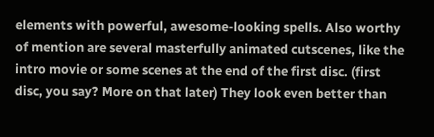elements with powerful, awesome-looking spells. Also worthy of mention are several masterfully animated cutscenes, like the intro movie or some scenes at the end of the first disc. (first disc, you say? More on that later) They look even better than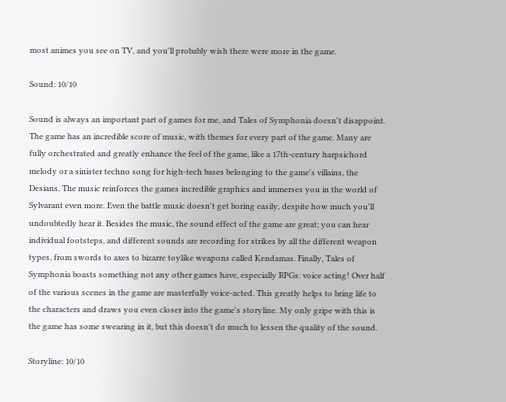most animes you see on TV, and you'll probably wish there were more in the game.

Sound: 10/10

Sound is always an important part of games for me, and Tales of Symphonia doesn't disappoint. The game has an incredible score of music, with themes for every part of the game. Many are fully orchestrated and greatly enhance the feel of the game, like a 17th-century harpsichord melody or a sinister techno song for high-tech bases belonging to the game's villains, the Desians. The music reinforces the games incredible graphics and immerses you in the world of Sylvarant even more. Even the battle music doesn't get boring easily, despite how much you'll undoubtedly hear it. Besides the music, the sound effect of the game are great; you can hear individual footsteps, and different sounds are recording for strikes by all the different weapon types, from swords to axes to bizarre toylike weapons called Kendamas. Finally, Tales of Symphonia boasts something not any other games have, especially RPGs: voice acting! Over half of the various scenes in the game are masterfully voice-acted. This greatly helps to bring life to the characters and draws you even closer into the game's storyline. My only gripe with this is the game has some swearing in it, but this doesn't do much to lessen the quality of the sound.

Storyline: 10/10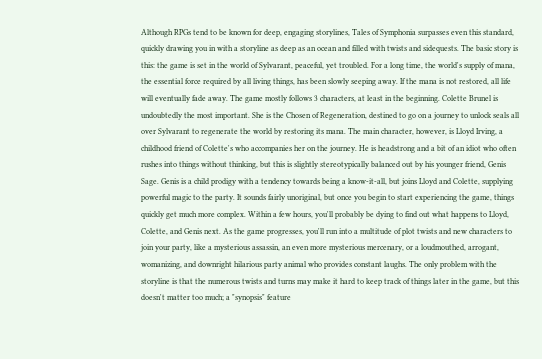Although RPGs tend to be known for deep, engaging storylines, Tales of Symphonia surpasses even this standard, quickly drawing you in with a storyline as deep as an ocean and filled with twists and sidequests. The basic story is this: the game is set in the world of Sylvarant, peaceful, yet troubled. For a long time, the world's supply of mana, the essential force required by all living things, has been slowly seeping away. If the mana is not restored, all life will eventually fade away. The game mostly follows 3 characters, at least in the beginning. Colette Brunel is undoubtedly the most important. She is the Chosen of Regeneration, destined to go on a journey to unlock seals all over Sylvarant to regenerate the world by restoring its mana. The main character, however, is Lloyd Irving, a childhood friend of Colette's who accompanies her on the journey. He is headstrong and a bit of an idiot who often rushes into things without thinking, but this is slightly stereotypically balanced out by his younger friend, Genis Sage. Genis is a child prodigy with a tendency towards being a know-it-all, but joins Lloyd and Colette, supplying powerful magic to the party. It sounds fairly unoriginal, but once you begin to start experiencing the game, things quickly get much more complex. Within a few hours, you'll probably be dying to find out what happens to Lloyd, Colette, and Genis next. As the game progresses, you'll run into a multitude of plot twists and new characters to join your party, like a mysterious assassin, an even more mysterious mercenary, or a loudmouthed, arrogant, womanizing, and downright hilarious party animal who provides constant laughs. The only problem with the storyline is that the numerous twists and turns may make it hard to keep track of things later in the game, but this doesn't matter too much; a "synopsis" feature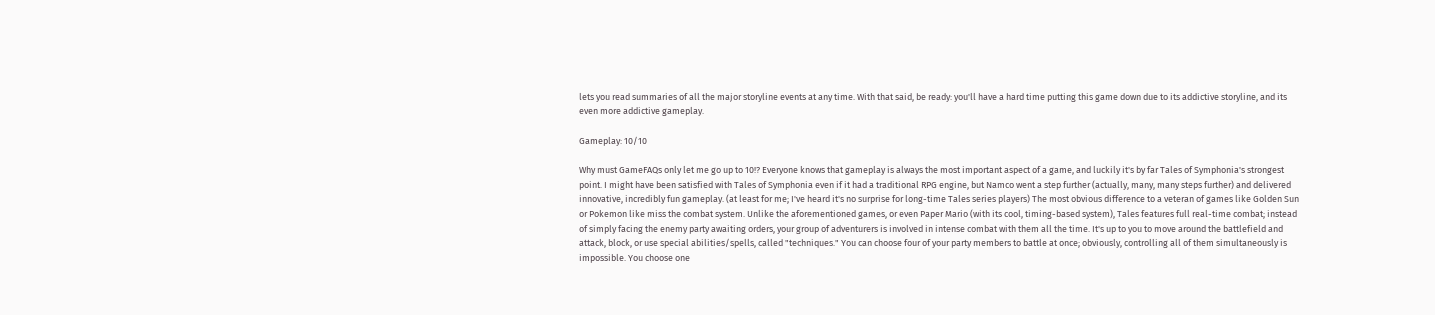lets you read summaries of all the major storyline events at any time. With that said, be ready: you'll have a hard time putting this game down due to its addictive storyline, and its even more addictive gameplay.

Gameplay: 10/10

Why must GameFAQs only let me go up to 10!? Everyone knows that gameplay is always the most important aspect of a game, and luckily it's by far Tales of Symphonia's strongest point. I might have been satisfied with Tales of Symphonia even if it had a traditional RPG engine, but Namco went a step further (actually, many, many steps further) and delivered innovative, incredibly fun gameplay. (at least for me; I've heard it's no surprise for long-time Tales series players) The most obvious difference to a veteran of games like Golden Sun or Pokemon like miss the combat system. Unlike the aforementioned games, or even Paper Mario (with its cool, timing-based system), Tales features full real-time combat; instead of simply facing the enemy party awaiting orders, your group of adventurers is involved in intense combat with them all the time. It's up to you to move around the battlefield and attack, block, or use special abilities/spells, called "techniques." You can choose four of your party members to battle at once; obviously, controlling all of them simultaneously is impossible. You choose one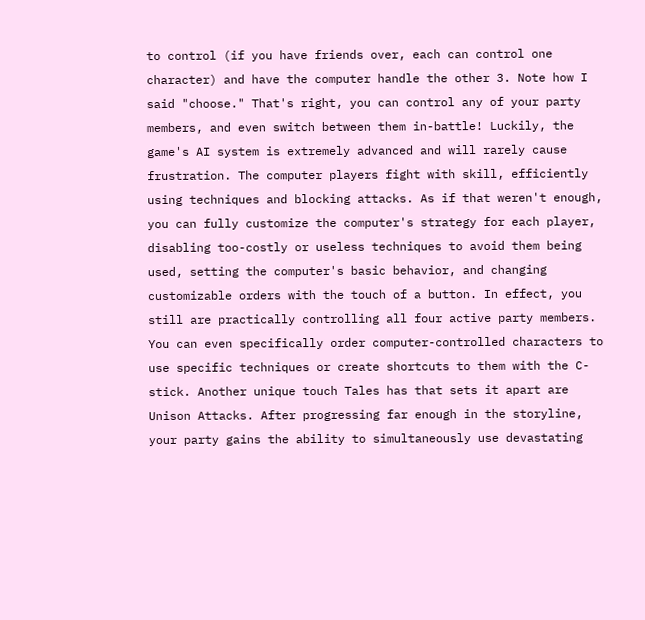to control (if you have friends over, each can control one character) and have the computer handle the other 3. Note how I said "choose." That's right, you can control any of your party members, and even switch between them in-battle! Luckily, the game's AI system is extremely advanced and will rarely cause frustration. The computer players fight with skill, efficiently using techniques and blocking attacks. As if that weren't enough, you can fully customize the computer's strategy for each player, disabling too-costly or useless techniques to avoid them being used, setting the computer's basic behavior, and changing customizable orders with the touch of a button. In effect, you still are practically controlling all four active party members. You can even specifically order computer-controlled characters to use specific techniques or create shortcuts to them with the C-stick. Another unique touch Tales has that sets it apart are Unison Attacks. After progressing far enough in the storyline, your party gains the ability to simultaneously use devastating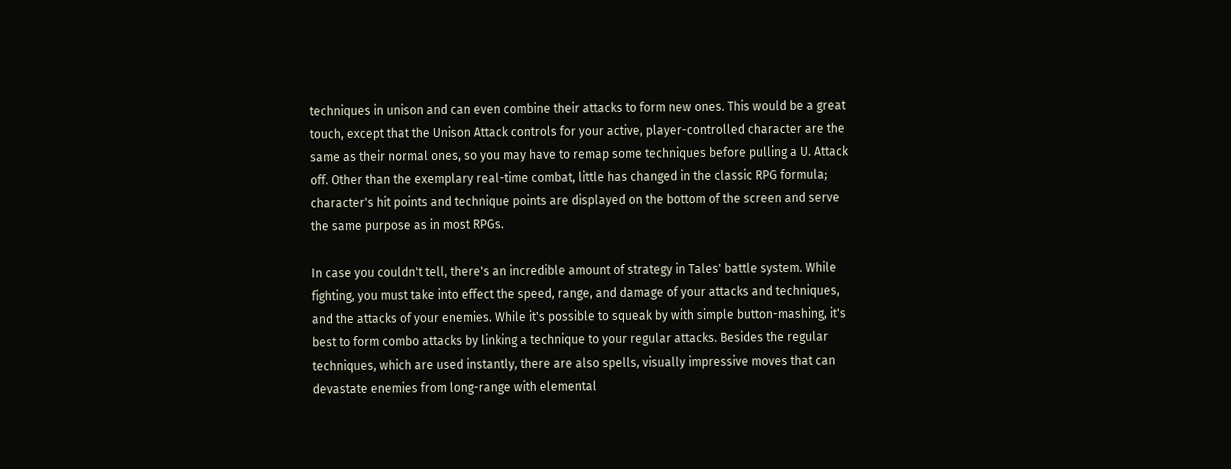techniques in unison and can even combine their attacks to form new ones. This would be a great touch, except that the Unison Attack controls for your active, player-controlled character are the same as their normal ones, so you may have to remap some techniques before pulling a U. Attack off. Other than the exemplary real-time combat, little has changed in the classic RPG formula; character's hit points and technique points are displayed on the bottom of the screen and serve the same purpose as in most RPGs.

In case you couldn't tell, there's an incredible amount of strategy in Tales' battle system. While fighting, you must take into effect the speed, range, and damage of your attacks and techniques, and the attacks of your enemies. While it's possible to squeak by with simple button-mashing, it's best to form combo attacks by linking a technique to your regular attacks. Besides the regular techniques, which are used instantly, there are also spells, visually impressive moves that can devastate enemies from long-range with elemental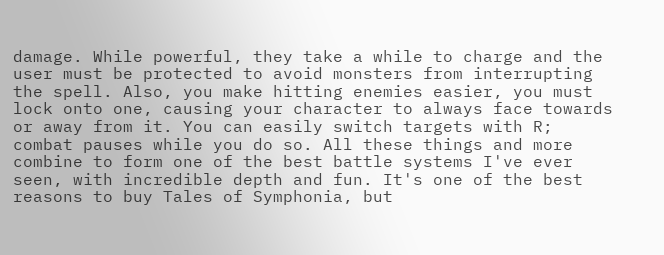damage. While powerful, they take a while to charge and the user must be protected to avoid monsters from interrupting the spell. Also, you make hitting enemies easier, you must lock onto one, causing your character to always face towards or away from it. You can easily switch targets with R; combat pauses while you do so. All these things and more combine to form one of the best battle systems I've ever seen, with incredible depth and fun. It's one of the best reasons to buy Tales of Symphonia, but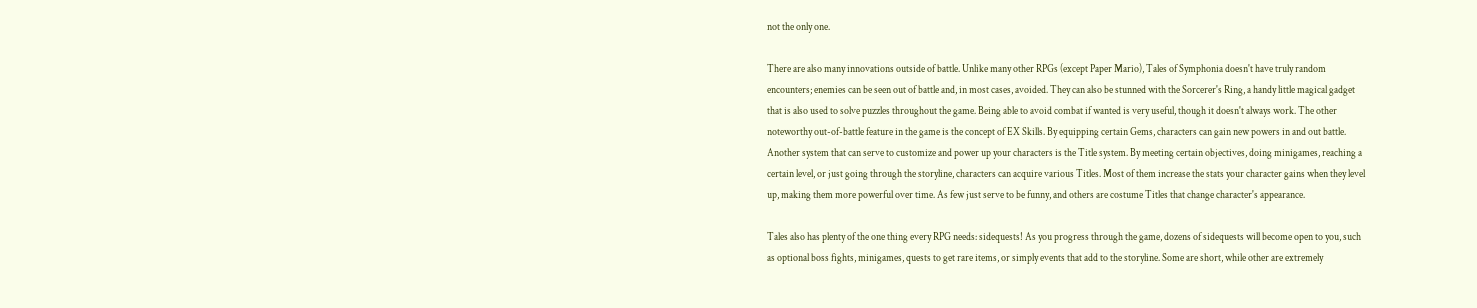not the only one.

There are also many innovations outside of battle. Unlike many other RPGs (except Paper Mario), Tales of Symphonia doesn't have truly random encounters; enemies can be seen out of battle and, in most cases, avoided. They can also be stunned with the Sorcerer's Ring, a handy little magical gadget that is also used to solve puzzles throughout the game. Being able to avoid combat if wanted is very useful, though it doesn't always work. The other noteworthy out-of-battle feature in the game is the concept of EX Skills. By equipping certain Gems, characters can gain new powers in and out battle. Another system that can serve to customize and power up your characters is the Title system. By meeting certain objectives, doing minigames, reaching a certain level, or just going through the storyline, characters can acquire various Titles. Most of them increase the stats your character gains when they level up, making them more powerful over time. As few just serve to be funny, and others are costume Titles that change character's appearance.

Tales also has plenty of the one thing every RPG needs: sidequests! As you progress through the game, dozens of sidequests will become open to you, such as optional boss fights, minigames, quests to get rare items, or simply events that add to the storyline. Some are short, while other are extremely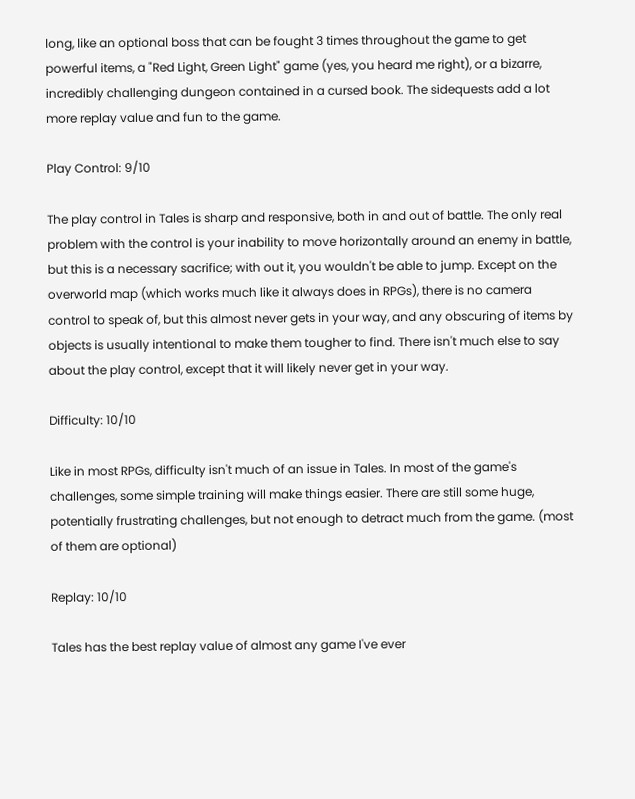long, like an optional boss that can be fought 3 times throughout the game to get powerful items, a "Red Light, Green Light" game (yes, you heard me right), or a bizarre, incredibly challenging dungeon contained in a cursed book. The sidequests add a lot more replay value and fun to the game.

Play Control: 9/10

The play control in Tales is sharp and responsive, both in and out of battle. The only real problem with the control is your inability to move horizontally around an enemy in battle, but this is a necessary sacrifice; with out it, you wouldn't be able to jump. Except on the overworld map (which works much like it always does in RPGs), there is no camera control to speak of, but this almost never gets in your way, and any obscuring of items by objects is usually intentional to make them tougher to find. There isn't much else to say about the play control, except that it will likely never get in your way.

Difficulty: 10/10

Like in most RPGs, difficulty isn't much of an issue in Tales. In most of the game's challenges, some simple training will make things easier. There are still some huge, potentially frustrating challenges, but not enough to detract much from the game. (most of them are optional)

Replay: 10/10

Tales has the best replay value of almost any game I've ever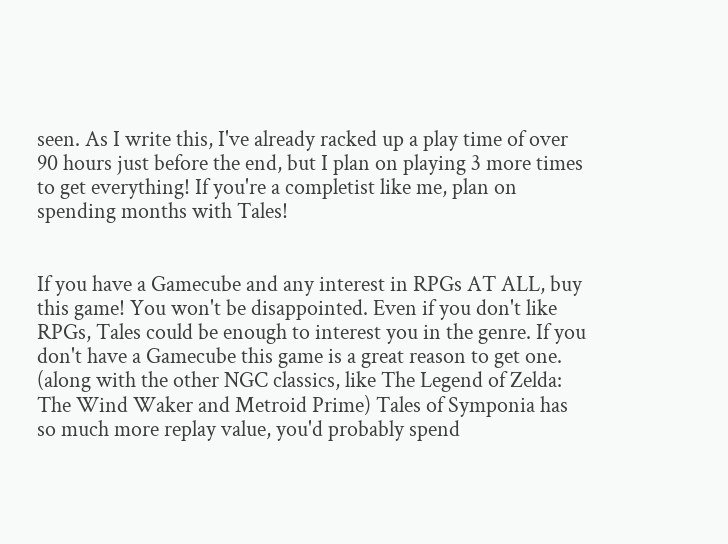seen. As I write this, I've already racked up a play time of over 90 hours just before the end, but I plan on playing 3 more times to get everything! If you're a completist like me, plan on spending months with Tales!


If you have a Gamecube and any interest in RPGs AT ALL, buy this game! You won't be disappointed. Even if you don't like RPGs, Tales could be enough to interest you in the genre. If you don't have a Gamecube this game is a great reason to get one. (along with the other NGC classics, like The Legend of Zelda: The Wind Waker and Metroid Prime) Tales of Symponia has so much more replay value, you'd probably spend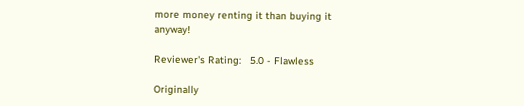more money renting it than buying it anyway!

Reviewer's Rating:   5.0 - Flawless

Originally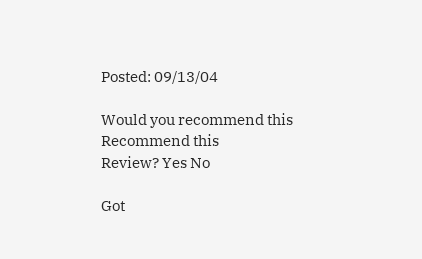Posted: 09/13/04

Would you recommend this
Recommend this
Review? Yes No

Got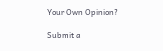Your Own Opinion?

Submit a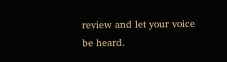review and let your voice be heard.